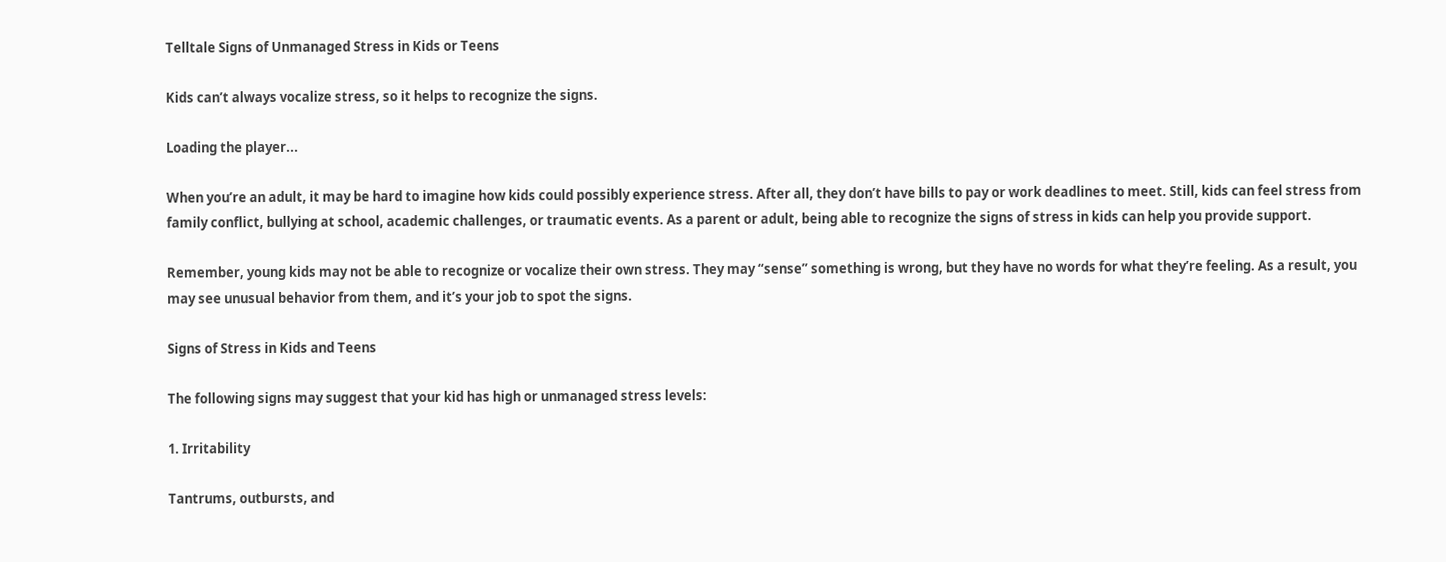Telltale Signs of Unmanaged Stress in Kids or Teens

Kids can’t always vocalize stress, so it helps to recognize the signs.

Loading the player...

When you’re an adult, it may be hard to imagine how kids could possibly experience stress. After all, they don’t have bills to pay or work deadlines to meet. Still, kids can feel stress from family conflict, bullying at school, academic challenges, or traumatic events. As a parent or adult, being able to recognize the signs of stress in kids can help you provide support.

Remember, young kids may not be able to recognize or vocalize their own stress. They may “sense” something is wrong, but they have no words for what they’re feeling. As a result, you may see unusual behavior from them, and it’s your job to spot the signs.

Signs of Stress in Kids and Teens

The following signs may suggest that your kid has high or unmanaged stress levels:

1. Irritability

Tantrums, outbursts, and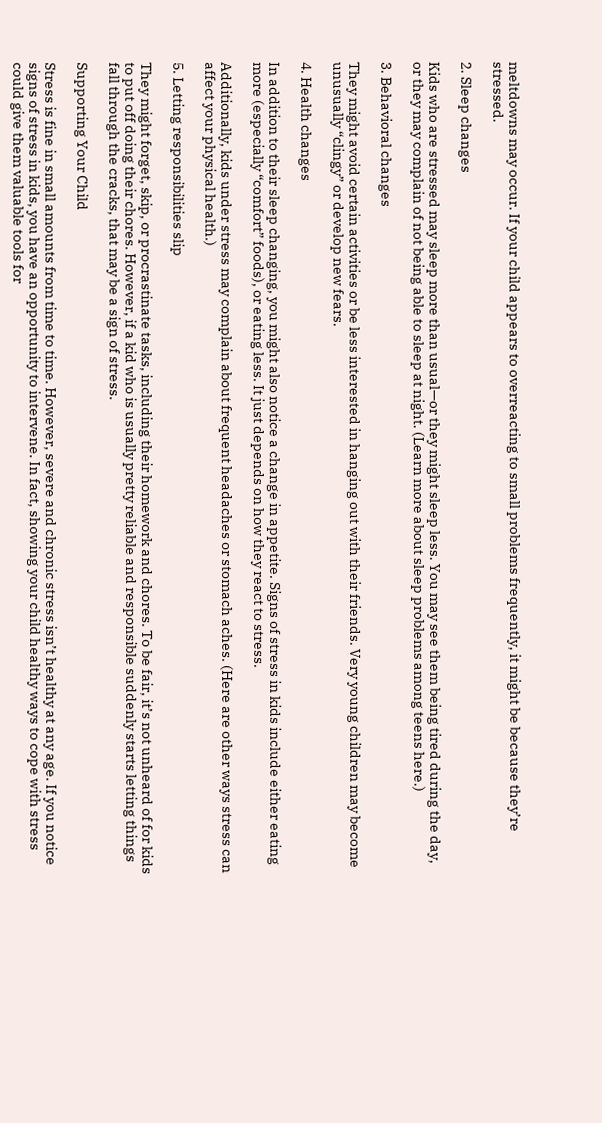meltdowns may occur. If your child appears to overreacting to small problems frequently, it might be because they’re stressed.

2. Sleep changes

Kids who are stressed may sleep more than usual—or they might sleep less. You may see them being tired during the day, or they may complain of not being able to sleep at night. (Learn more about sleep problems among teens here.)

3. Behavioral changes

They might avoid certain activities or be less interested in hanging out with their friends. Very young children may become unusually “clingy” or develop new fears.

4. Health changes

In addition to their sleep changing, you might also notice a change in appetite. Signs of stress in kids include either eating more (especially “comfort” foods), or eating less. It just depends on how they react to stress.

Additionally, kids under stress may complain about frequent headaches or stomach aches. (Here are other ways stress can affect your physical health.)

5. Letting responsibilities slip

They might forget, skip, or procrastinate tasks, including their homework and chores. To be fair, it’s not unheard of for kids to put off doing their chores. However, if a kid who is usually pretty reliable and responsible suddenly starts letting things fall through the cracks, that may be a sign of stress.

Supporting Your Child

Stress is fine in small amounts from time to time. However, severe and chronic stress isn’t healthy at any age. If you notice signs of stress in kids, you have an opportunity to intervene. In fact, showing your child healthy ways to cope with stress could give them valuable tools for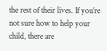the rest of their lives. If you’re not sure how to help your child, there are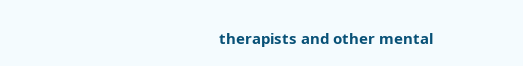therapists and other mental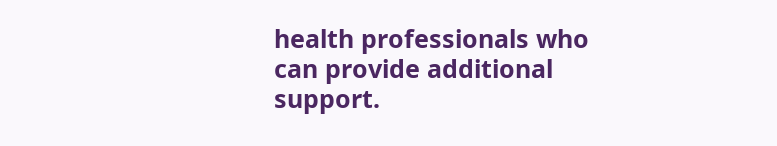health professionals who can provide additional support.